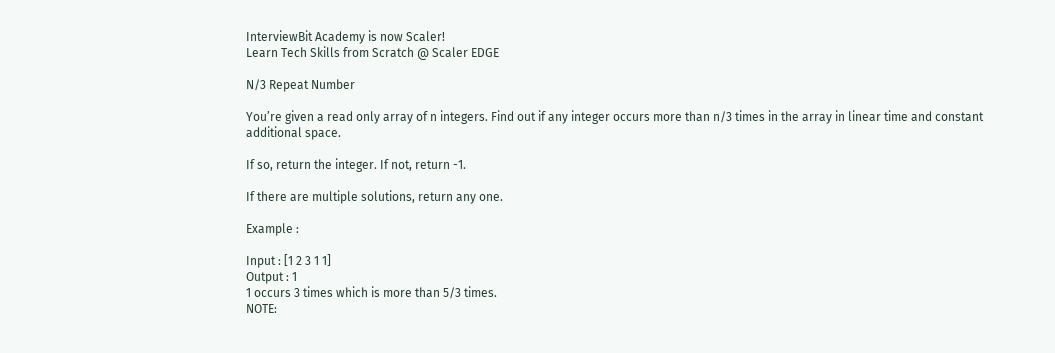InterviewBit Academy is now Scaler!
Learn Tech Skills from Scratch @ Scaler EDGE

N/3 Repeat Number

You’re given a read only array of n integers. Find out if any integer occurs more than n/3 times in the array in linear time and constant additional space.

If so, return the integer. If not, return -1.

If there are multiple solutions, return any one.

Example :

Input : [1 2 3 1 1]
Output : 1
1 occurs 3 times which is more than 5/3 times.
NOTE: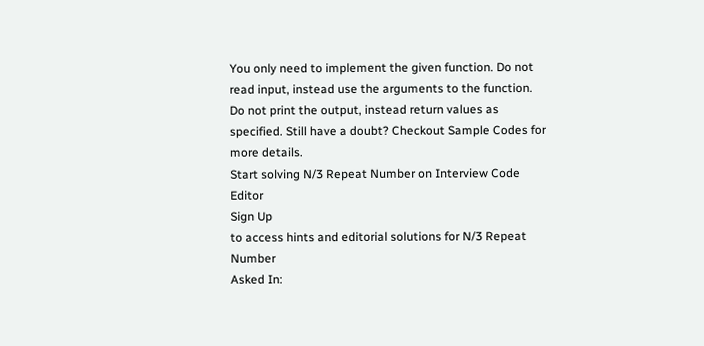You only need to implement the given function. Do not read input, instead use the arguments to the function. Do not print the output, instead return values as specified. Still have a doubt? Checkout Sample Codes for more details.
Start solving N/3 Repeat Number on Interview Code Editor
Sign Up
to access hints and editorial solutions for N/3 Repeat Number
Asked In: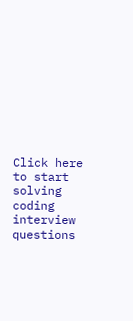Click here to start solving coding interview questions